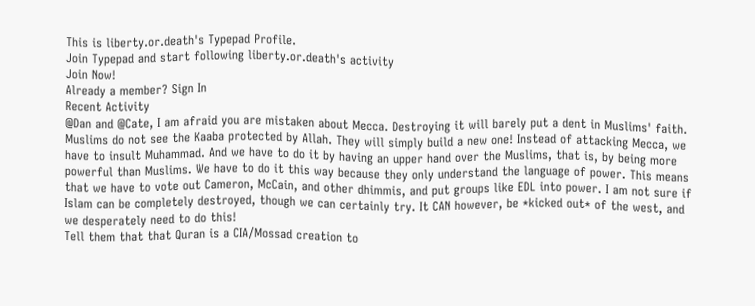This is liberty.or.death's Typepad Profile.
Join Typepad and start following liberty.or.death's activity
Join Now!
Already a member? Sign In
Recent Activity
@Dan and @Cate, I am afraid you are mistaken about Mecca. Destroying it will barely put a dent in Muslims' faith. Muslims do not see the Kaaba protected by Allah. They will simply build a new one! Instead of attacking Mecca, we have to insult Muhammad. And we have to do it by having an upper hand over the Muslims, that is, by being more powerful than Muslims. We have to do it this way because they only understand the language of power. This means that we have to vote out Cameron, McCain, and other dhimmis, and put groups like EDL into power. I am not sure if Islam can be completely destroyed, though we can certainly try. It CAN however, be *kicked out* of the west, and we desperately need to do this!
Tell them that that Quran is a CIA/Mossad creation to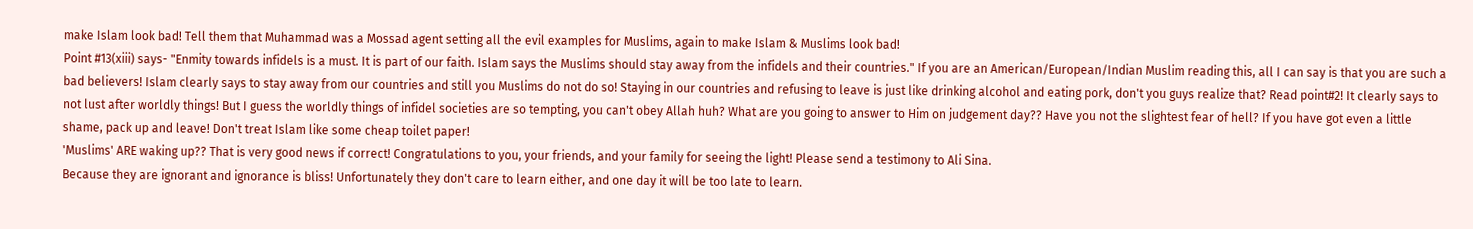make Islam look bad! Tell them that Muhammad was a Mossad agent setting all the evil examples for Muslims, again to make Islam & Muslims look bad!
Point #13(xiii) says- "Enmity towards infidels is a must. It is part of our faith. Islam says the Muslims should stay away from the infidels and their countries." If you are an American/European/Indian Muslim reading this, all I can say is that you are such a bad believers! Islam clearly says to stay away from our countries and still you Muslims do not do so! Staying in our countries and refusing to leave is just like drinking alcohol and eating pork, don't you guys realize that? Read point#2! It clearly says to not lust after worldly things! But I guess the worldly things of infidel societies are so tempting, you can't obey Allah huh? What are you going to answer to Him on judgement day?? Have you not the slightest fear of hell? If you have got even a little shame, pack up and leave! Don't treat Islam like some cheap toilet paper!
'Muslims' ARE waking up?? That is very good news if correct! Congratulations to you, your friends, and your family for seeing the light! Please send a testimony to Ali Sina.
Because they are ignorant and ignorance is bliss! Unfortunately they don't care to learn either, and one day it will be too late to learn.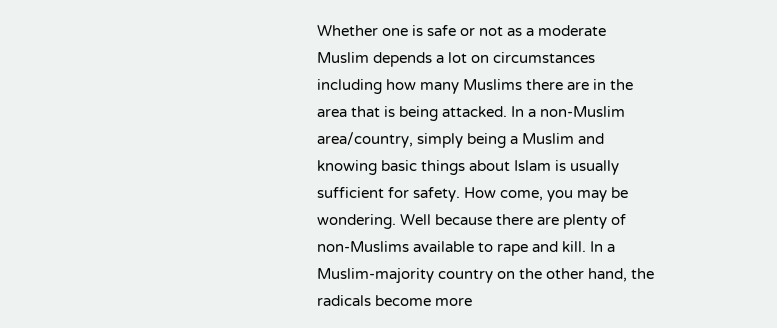Whether one is safe or not as a moderate Muslim depends a lot on circumstances including how many Muslims there are in the area that is being attacked. In a non-Muslim area/country, simply being a Muslim and knowing basic things about Islam is usually sufficient for safety. How come, you may be wondering. Well because there are plenty of non-Muslims available to rape and kill. In a Muslim-majority country on the other hand, the radicals become more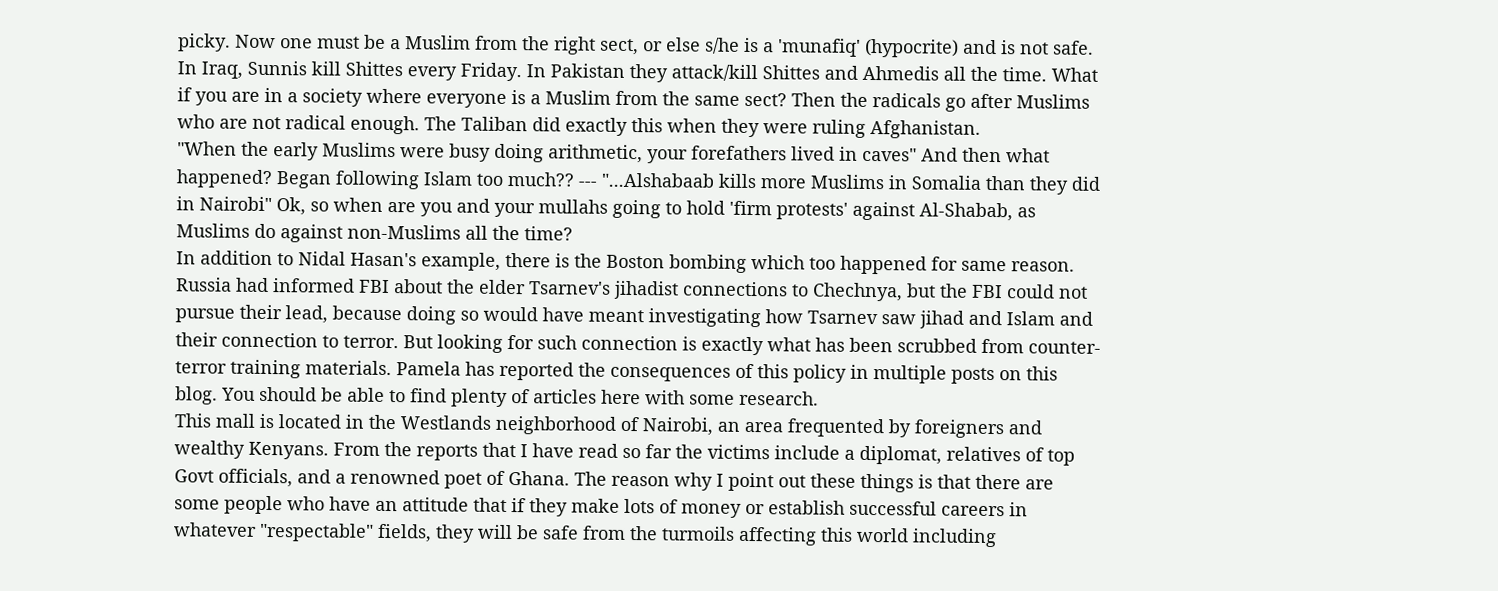picky. Now one must be a Muslim from the right sect, or else s/he is a 'munafiq' (hypocrite) and is not safe. In Iraq, Sunnis kill Shittes every Friday. In Pakistan they attack/kill Shittes and Ahmedis all the time. What if you are in a society where everyone is a Muslim from the same sect? Then the radicals go after Muslims who are not radical enough. The Taliban did exactly this when they were ruling Afghanistan.
"When the early Muslims were busy doing arithmetic, your forefathers lived in caves" And then what happened? Began following Islam too much?? --- "...Alshabaab kills more Muslims in Somalia than they did in Nairobi" Ok, so when are you and your mullahs going to hold 'firm protests' against Al-Shabab, as Muslims do against non-Muslims all the time?
In addition to Nidal Hasan's example, there is the Boston bombing which too happened for same reason. Russia had informed FBI about the elder Tsarnev's jihadist connections to Chechnya, but the FBI could not pursue their lead, because doing so would have meant investigating how Tsarnev saw jihad and Islam and their connection to terror. But looking for such connection is exactly what has been scrubbed from counter-terror training materials. Pamela has reported the consequences of this policy in multiple posts on this blog. You should be able to find plenty of articles here with some research.
This mall is located in the Westlands neighborhood of Nairobi, an area frequented by foreigners and wealthy Kenyans. From the reports that I have read so far the victims include a diplomat, relatives of top Govt officials, and a renowned poet of Ghana. The reason why I point out these things is that there are some people who have an attitude that if they make lots of money or establish successful careers in whatever "respectable" fields, they will be safe from the turmoils affecting this world including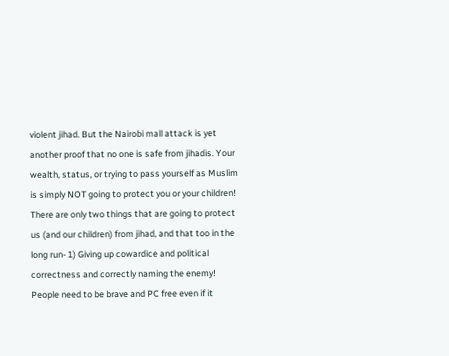violent jihad. But the Nairobi mall attack is yet another proof that no one is safe from jihadis. Your wealth, status, or trying to pass yourself as Muslim is simply NOT going to protect you or your children! There are only two things that are going to protect us (and our children) from jihad, and that too in the long run- 1) Giving up cowardice and political correctness and correctly naming the enemy! People need to be brave and PC free even if it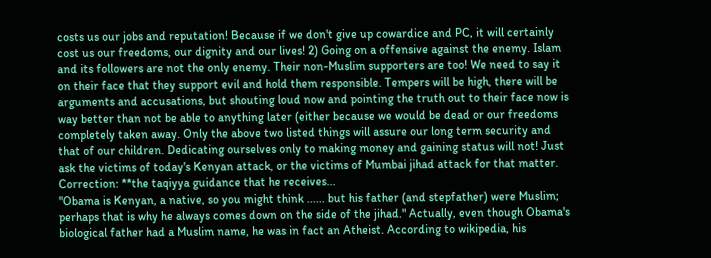costs us our jobs and reputation! Because if we don't give up cowardice and PC, it will certainly cost us our freedoms, our dignity and our lives! 2) Going on a offensive against the enemy. Islam and its followers are not the only enemy. Their non-Muslim supporters are too! We need to say it on their face that they support evil and hold them responsible. Tempers will be high, there will be arguments and accusations, but shouting loud now and pointing the truth out to their face now is way better than not be able to anything later (either because we would be dead or our freedoms completely taken away. Only the above two listed things will assure our long term security and that of our children. Dedicating ourselves only to making money and gaining status will not! Just ask the victims of today's Kenyan attack, or the victims of Mumbai jihad attack for that matter.
Correction: **the taqiyya guidance that he receives...
"Obama is Kenyan, a native, so you might think ...... but his father (and stepfather) were Muslim; perhaps that is why he always comes down on the side of the jihad." Actually, even though Obama's biological father had a Muslim name, he was in fact an Atheist. According to wikipedia, his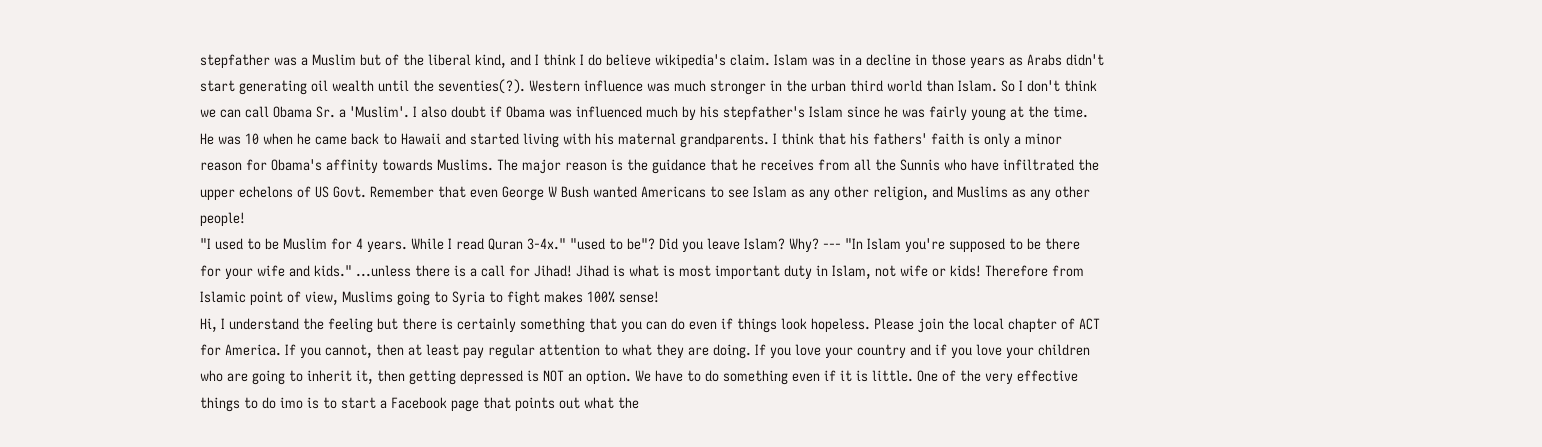stepfather was a Muslim but of the liberal kind, and I think I do believe wikipedia's claim. Islam was in a decline in those years as Arabs didn't start generating oil wealth until the seventies(?). Western influence was much stronger in the urban third world than Islam. So I don't think we can call Obama Sr. a 'Muslim'. I also doubt if Obama was influenced much by his stepfather's Islam since he was fairly young at the time. He was 10 when he came back to Hawaii and started living with his maternal grandparents. I think that his fathers' faith is only a minor reason for Obama's affinity towards Muslims. The major reason is the guidance that he receives from all the Sunnis who have infiltrated the upper echelons of US Govt. Remember that even George W Bush wanted Americans to see Islam as any other religion, and Muslims as any other people!
"I used to be Muslim for 4 years. While I read Quran 3-4x." "used to be"? Did you leave Islam? Why? --- "In Islam you're supposed to be there for your wife and kids." ...unless there is a call for Jihad! Jihad is what is most important duty in Islam, not wife or kids! Therefore from Islamic point of view, Muslims going to Syria to fight makes 100% sense!
Hi, I understand the feeling but there is certainly something that you can do even if things look hopeless. Please join the local chapter of ACT for America. If you cannot, then at least pay regular attention to what they are doing. If you love your country and if you love your children who are going to inherit it, then getting depressed is NOT an option. We have to do something even if it is little. One of the very effective things to do imo is to start a Facebook page that points out what the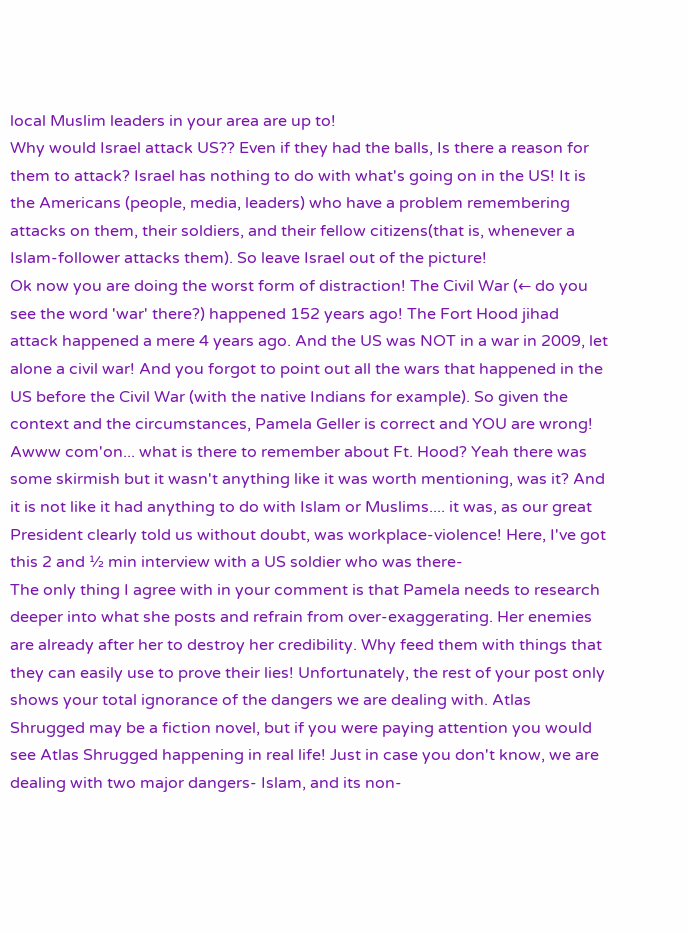local Muslim leaders in your area are up to!
Why would Israel attack US?? Even if they had the balls, Is there a reason for them to attack? Israel has nothing to do with what's going on in the US! It is the Americans (people, media, leaders) who have a problem remembering attacks on them, their soldiers, and their fellow citizens(that is, whenever a Islam-follower attacks them). So leave Israel out of the picture!
Ok now you are doing the worst form of distraction! The Civil War (← do you see the word 'war' there?) happened 152 years ago! The Fort Hood jihad attack happened a mere 4 years ago. And the US was NOT in a war in 2009, let alone a civil war! And you forgot to point out all the wars that happened in the US before the Civil War (with the native Indians for example). So given the context and the circumstances, Pamela Geller is correct and YOU are wrong!
Awww com'on... what is there to remember about Ft. Hood? Yeah there was some skirmish but it wasn't anything like it was worth mentioning, was it? And it is not like it had anything to do with Islam or Muslims.... it was, as our great President clearly told us without doubt, was workplace-violence! Here, I've got this 2 and ½ min interview with a US soldier who was there-
The only thing I agree with in your comment is that Pamela needs to research deeper into what she posts and refrain from over-exaggerating. Her enemies are already after her to destroy her credibility. Why feed them with things that they can easily use to prove their lies! Unfortunately, the rest of your post only shows your total ignorance of the dangers we are dealing with. Atlas Shrugged may be a fiction novel, but if you were paying attention you would see Atlas Shrugged happening in real life! Just in case you don't know, we are dealing with two major dangers- Islam, and its non-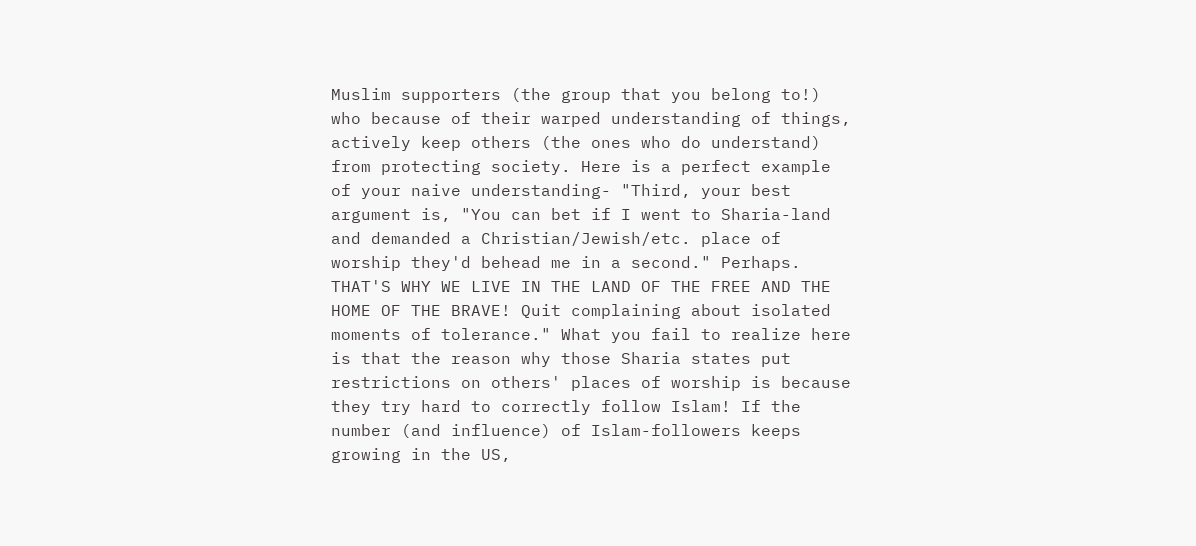Muslim supporters (the group that you belong to!) who because of their warped understanding of things, actively keep others (the ones who do understand) from protecting society. Here is a perfect example of your naive understanding- "Third, your best argument is, "You can bet if I went to Sharia-land and demanded a Christian/Jewish/etc. place of worship they'd behead me in a second." Perhaps. THAT'S WHY WE LIVE IN THE LAND OF THE FREE AND THE HOME OF THE BRAVE! Quit complaining about isolated moments of tolerance." What you fail to realize here is that the reason why those Sharia states put restrictions on others' places of worship is because they try hard to correctly follow Islam! If the number (and influence) of Islam-followers keeps growing in the US,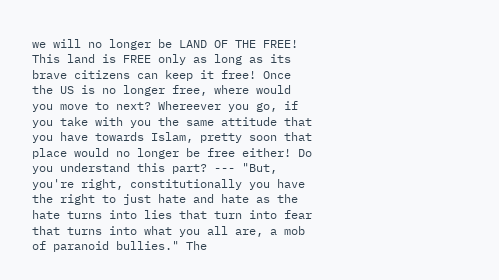we will no longer be LAND OF THE FREE! This land is FREE only as long as its brave citizens can keep it free! Once the US is no longer free, where would you move to next? Whereever you go, if you take with you the same attitude that you have towards Islam, pretty soon that place would no longer be free either! Do you understand this part? --- "But, you're right, constitutionally you have the right to just hate and hate as the hate turns into lies that turn into fear that turns into what you all are, a mob of paranoid bullies." The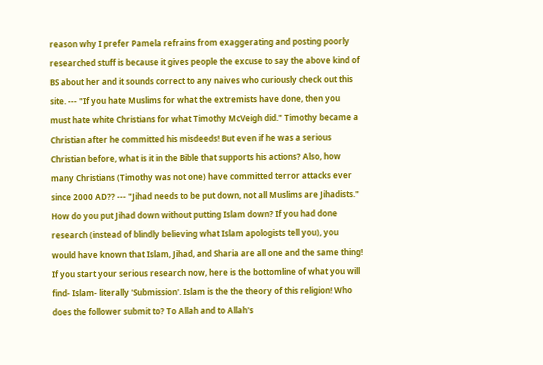reason why I prefer Pamela refrains from exaggerating and posting poorly researched stuff is because it gives people the excuse to say the above kind of BS about her and it sounds correct to any naives who curiously check out this site. --- "If you hate Muslims for what the extremists have done, then you must hate white Christians for what Timothy McVeigh did." Timothy became a Christian after he committed his misdeeds! But even if he was a serious Christian before, what is it in the Bible that supports his actions? Also, how many Christians (Timothy was not one) have committed terror attacks ever since 2000 AD?? --- "Jihad needs to be put down, not all Muslims are Jihadists." How do you put Jihad down without putting Islam down? If you had done research (instead of blindly believing what Islam apologists tell you), you would have known that Islam, Jihad, and Sharia are all one and the same thing! If you start your serious research now, here is the bottomline of what you will find- Islam- literally 'Submission'. Islam is the the theory of this religion! Who does the follower submit to? To Allah and to Allah's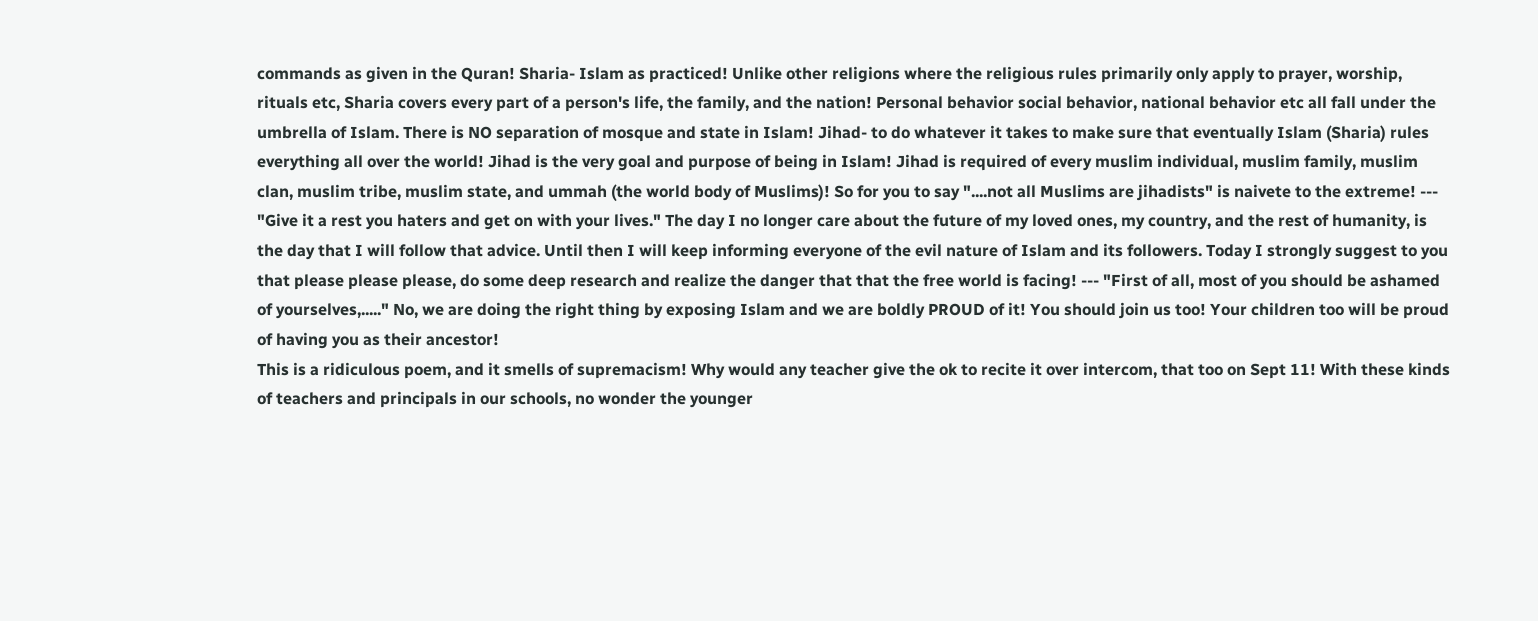commands as given in the Quran! Sharia- Islam as practiced! Unlike other religions where the religious rules primarily only apply to prayer, worship, rituals etc, Sharia covers every part of a person's life, the family, and the nation! Personal behavior social behavior, national behavior etc all fall under the umbrella of Islam. There is NO separation of mosque and state in Islam! Jihad- to do whatever it takes to make sure that eventually Islam (Sharia) rules everything all over the world! Jihad is the very goal and purpose of being in Islam! Jihad is required of every muslim individual, muslim family, muslim clan, muslim tribe, muslim state, and ummah (the world body of Muslims)! So for you to say "....not all Muslims are jihadists" is naivete to the extreme! --- "Give it a rest you haters and get on with your lives." The day I no longer care about the future of my loved ones, my country, and the rest of humanity, is the day that I will follow that advice. Until then I will keep informing everyone of the evil nature of Islam and its followers. Today I strongly suggest to you that please please please, do some deep research and realize the danger that that the free world is facing! --- "First of all, most of you should be ashamed of yourselves,....." No, we are doing the right thing by exposing Islam and we are boldly PROUD of it! You should join us too! Your children too will be proud of having you as their ancestor!
This is a ridiculous poem, and it smells of supremacism! Why would any teacher give the ok to recite it over intercom, that too on Sept 11! With these kinds of teachers and principals in our schools, no wonder the younger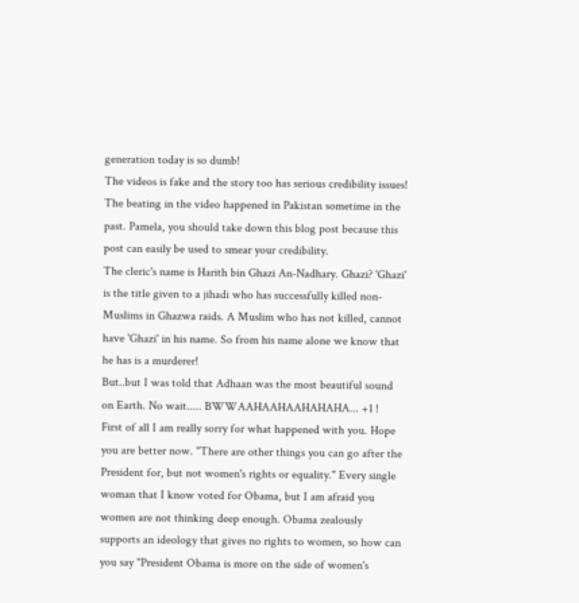generation today is so dumb!
The videos is fake and the story too has serious credibility issues! The beating in the video happened in Pakistan sometime in the past. Pamela, you should take down this blog post because this post can easily be used to smear your credibility.
The cleric's name is Harith bin Ghazi An-Nadhary. Ghazi? 'Ghazi' is the title given to a jihadi who has successfully killed non-Muslims in Ghazwa raids. A Muslim who has not killed, cannot have 'Ghazi' in his name. So from his name alone we know that he has is a murderer!
But..but I was told that Adhaan was the most beautiful sound on Earth. No wait..... BWWAAHAAHAAHAHAHA... +1 !
First of all I am really sorry for what happened with you. Hope you are better now. "There are other things you can go after the President for, but not women's rights or equality." Every single woman that I know voted for Obama, but I am afraid you women are not thinking deep enough. Obama zealously supports an ideology that gives no rights to women, so how can you say "President Obama is more on the side of women's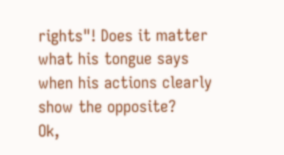rights"! Does it matter what his tongue says when his actions clearly show the opposite?
Ok,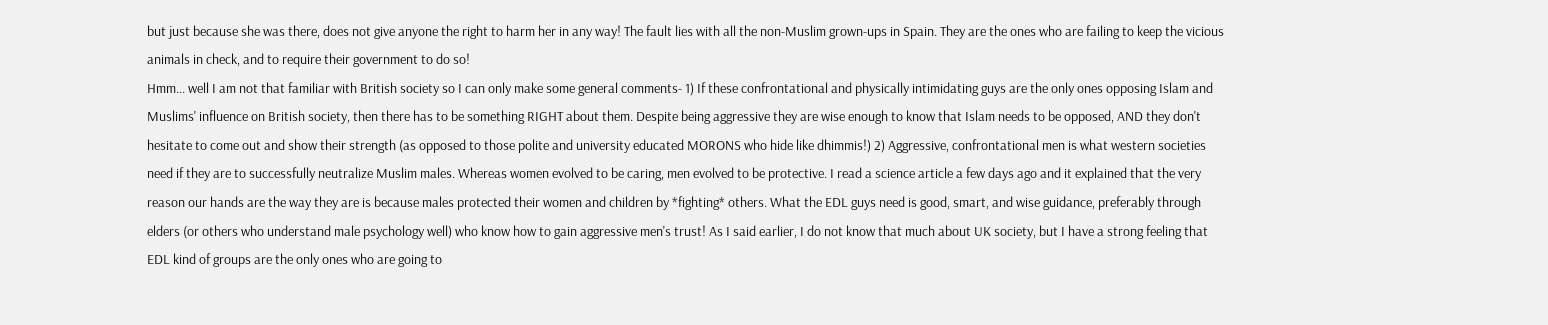but just because she was there, does not give anyone the right to harm her in any way! The fault lies with all the non-Muslim grown-ups in Spain. They are the ones who are failing to keep the vicious animals in check, and to require their government to do so!
Hmm... well I am not that familiar with British society so I can only make some general comments- 1) If these confrontational and physically intimidating guys are the only ones opposing Islam and Muslims' influence on British society, then there has to be something RIGHT about them. Despite being aggressive they are wise enough to know that Islam needs to be opposed, AND they don't hesitate to come out and show their strength (as opposed to those polite and university educated MORONS who hide like dhimmis!) 2) Aggressive, confrontational men is what western societies need if they are to successfully neutralize Muslim males. Whereas women evolved to be caring, men evolved to be protective. I read a science article a few days ago and it explained that the very reason our hands are the way they are is because males protected their women and children by *fighting* others. What the EDL guys need is good, smart, and wise guidance, preferably through elders (or others who understand male psychology well) who know how to gain aggressive men's trust! As I said earlier, I do not know that much about UK society, but I have a strong feeling that EDL kind of groups are the only ones who are going to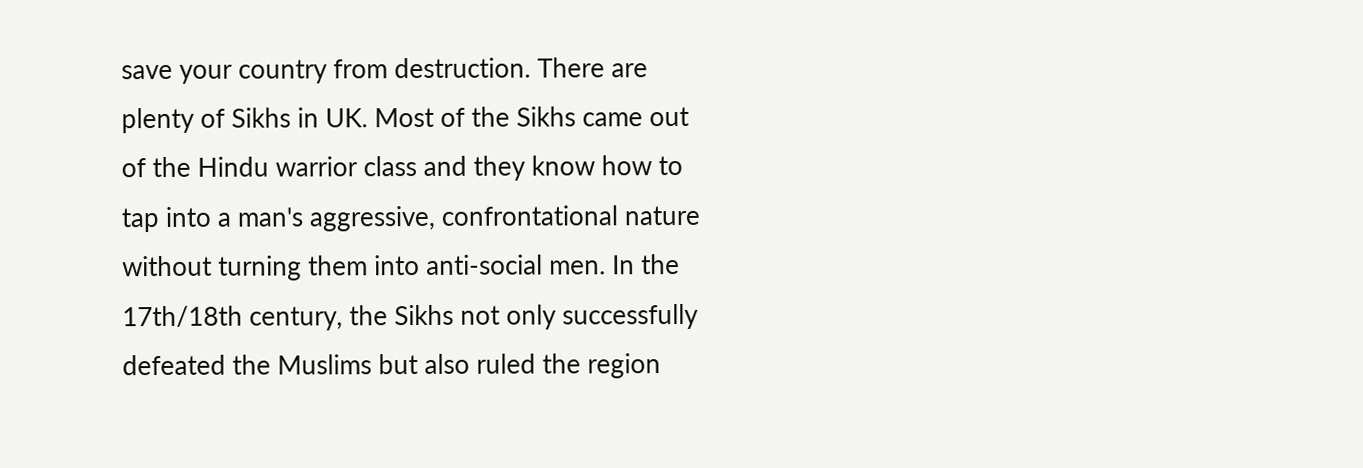save your country from destruction. There are plenty of Sikhs in UK. Most of the Sikhs came out of the Hindu warrior class and they know how to tap into a man's aggressive, confrontational nature without turning them into anti-social men. In the 17th/18th century, the Sikhs not only successfully defeated the Muslims but also ruled the region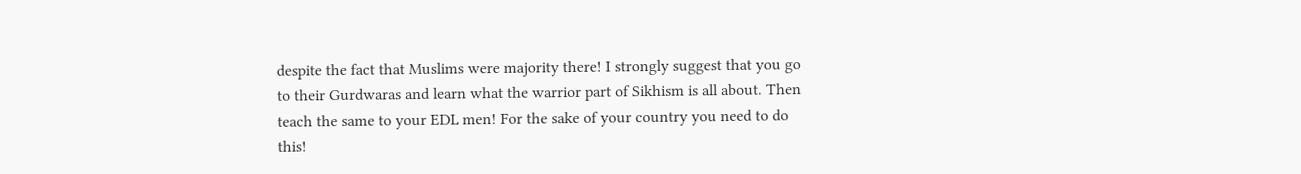despite the fact that Muslims were majority there! I strongly suggest that you go to their Gurdwaras and learn what the warrior part of Sikhism is all about. Then teach the same to your EDL men! For the sake of your country you need to do this!